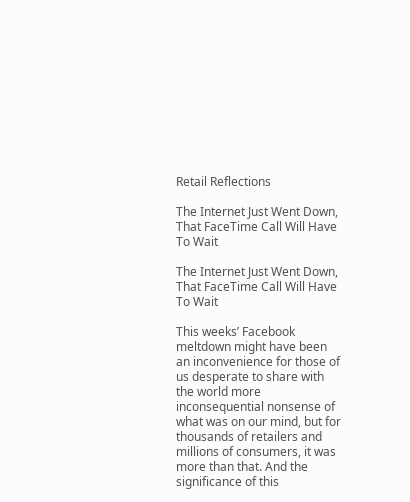Retail Reflections

The Internet Just Went Down, That FaceTime Call Will Have To Wait

The Internet Just Went Down, That FaceTime Call Will Have To Wait

This weeks’ Facebook meltdown might have been an inconvenience for those of us desperate to share with the world more inconsequential nonsense of what was on our mind, but for thousands of retailers and millions of consumers, it was more than that. And the significance of this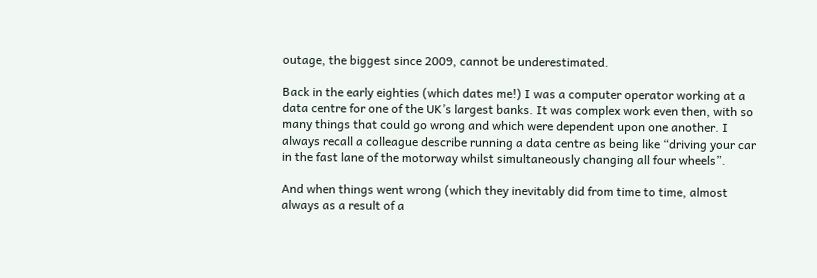outage, the biggest since 2009, cannot be underestimated.

Back in the early eighties (which dates me!) I was a computer operator working at a data centre for one of the UK’s largest banks. It was complex work even then, with so many things that could go wrong and which were dependent upon one another. I always recall a colleague describe running a data centre as being like “driving your car in the fast lane of the motorway whilst simultaneously changing all four wheels”.

And when things went wrong (which they inevitably did from time to time, almost always as a result of a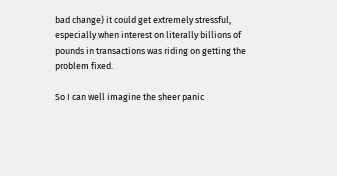bad change) it could get extremely stressful, especially when interest on literally billions of pounds in transactions was riding on getting the problem fixed.

So I can well imagine the sheer panic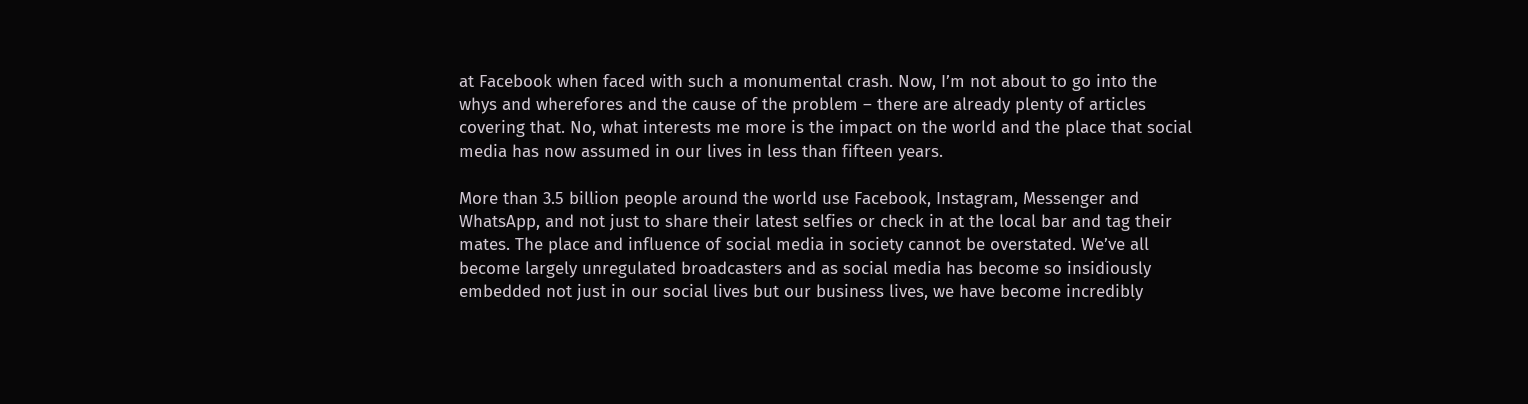at Facebook when faced with such a monumental crash. Now, I’m not about to go into the whys and wherefores and the cause of the problem – there are already plenty of articles covering that. No, what interests me more is the impact on the world and the place that social media has now assumed in our lives in less than fifteen years.

More than 3.5 billion people around the world use Facebook, Instagram, Messenger and WhatsApp, and not just to share their latest selfies or check in at the local bar and tag their mates. The place and influence of social media in society cannot be overstated. We’ve all become largely unregulated broadcasters and as social media has become so insidiously embedded not just in our social lives but our business lives, we have become incredibly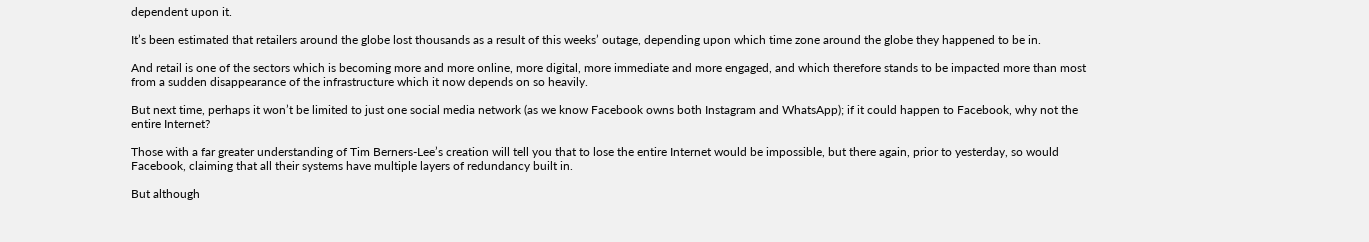dependent upon it.

It’s been estimated that retailers around the globe lost thousands as a result of this weeks’ outage, depending upon which time zone around the globe they happened to be in.

And retail is one of the sectors which is becoming more and more online, more digital, more immediate and more engaged, and which therefore stands to be impacted more than most from a sudden disappearance of the infrastructure which it now depends on so heavily.

But next time, perhaps it won’t be limited to just one social media network (as we know Facebook owns both Instagram and WhatsApp); if it could happen to Facebook, why not the entire Internet?

Those with a far greater understanding of Tim Berners-Lee’s creation will tell you that to lose the entire Internet would be impossible, but there again, prior to yesterday, so would Facebook, claiming that all their systems have multiple layers of redundancy built in.

But although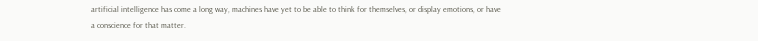artificial intelligence has come a long way, machines have yet to be able to think for themselves, or display emotions, or have a conscience for that matter.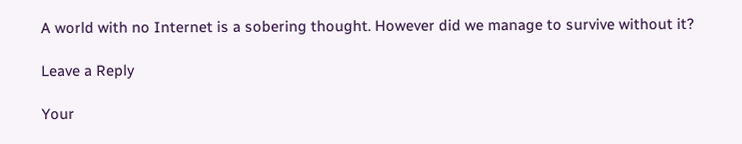A world with no Internet is a sobering thought. However did we manage to survive without it?

Leave a Reply

Your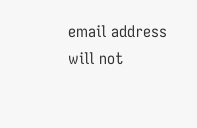email address will not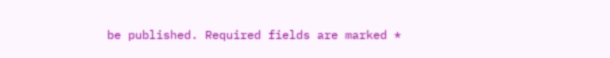be published. Required fields are marked *